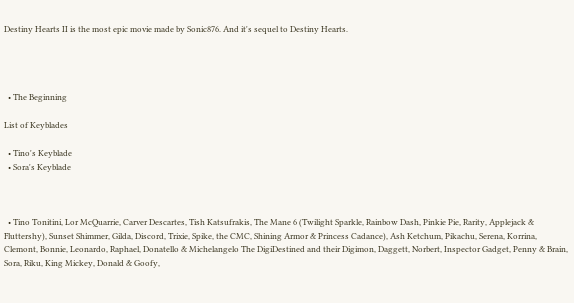Destiny Hearts II is the most epic movie made by Sonic876. And it's sequel to Destiny Hearts.




  • The Beginning

List of Keyblades

  • Tino's Keyblade
  • Sora's Keyblade



  • Tino Tonitini, Lor McQuarrie, Carver Descartes, Tish Katsufrakis, The Mane 6 (Twilight Sparkle, Rainbow Dash, Pinkie Pie, Rarity, Applejack & Fluttershy), Sunset Shimmer, Gilda, Discord, Trixie, Spike, the CMC, Shining Armor & Princess Cadance), Ash Ketchum, Pikachu, Serena, Korrina, Clemont, Bonnie, Leonardo, Raphael, Donatello & Michelangelo The DigiDestined and their Digimon, Daggett, Norbert, Inspector Gadget, Penny & Brain, Sora, Riku, King Mickey, Donald & Goofy,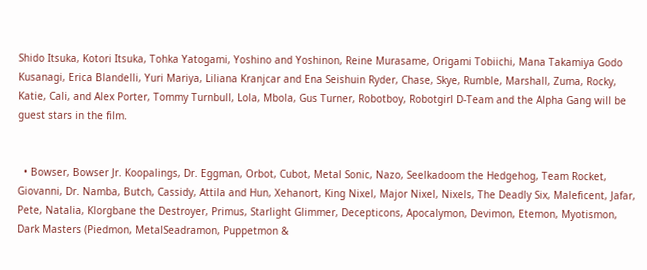Shido Itsuka, Kotori Itsuka, Tohka Yatogami, Yoshino and Yoshinon, Reine Murasame, Origami Tobiichi, Mana Takamiya Godo Kusanagi, Erica Blandelli, Yuri Mariya, Liliana Kranjcar and Ena Seishuin Ryder, Chase, Skye, Rumble, Marshall, Zuma, Rocky, Katie, Cali, and Alex Porter, Tommy Turnbull, Lola, Mbola, Gus Turner, Robotboy, Robotgirl D-Team and the Alpha Gang will be guest stars in the film.


  • Bowser, Bowser Jr. Koopalings, Dr. Eggman, Orbot, Cubot, Metal Sonic, Nazo, Seelkadoom the Hedgehog, Team Rocket, Giovanni, Dr. Namba, Butch, Cassidy, Attila and Hun, Xehanort, King Nixel, Major Nixel, Nixels, The Deadly Six, Maleficent, Jafar, Pete, Natalia, Klorgbane the Destroyer, Primus, Starlight Glimmer, Decepticons, Apocalymon, Devimon, Etemon, Myotismon, Dark Masters (Piedmon, MetalSeadramon, Puppetmon &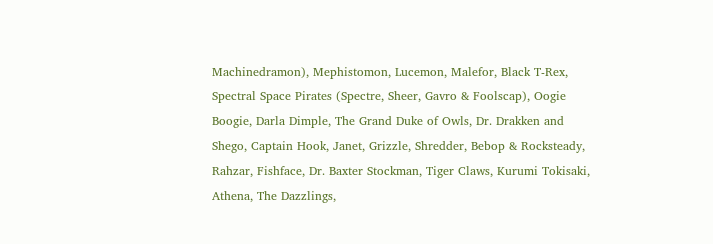Machinedramon), Mephistomon, Lucemon, Malefor, Black T-Rex, Spectral Space Pirates (Spectre, Sheer, Gavro & Foolscap), Oogie Boogie, Darla Dimple, The Grand Duke of Owls, Dr. Drakken and Shego, Captain Hook, Janet, Grizzle, Shredder, Bebop & Rocksteady, Rahzar, Fishface, Dr. Baxter Stockman, Tiger Claws, Kurumi Tokisaki, Athena, The Dazzlings,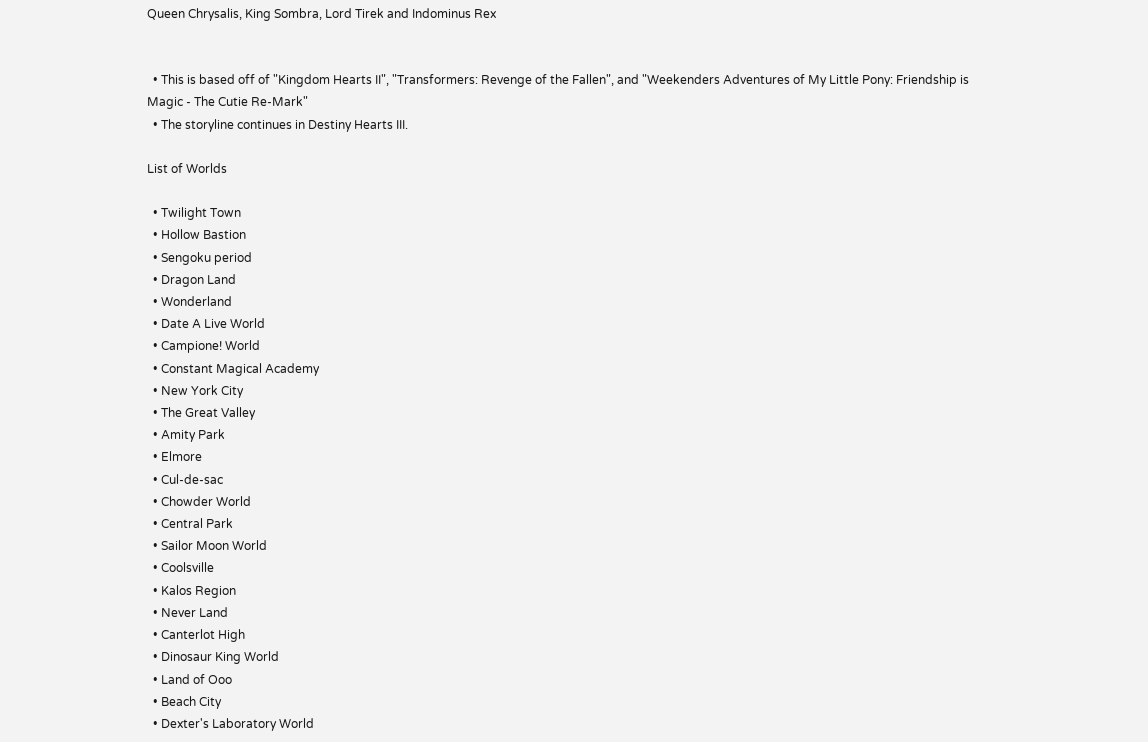Queen Chrysalis, King Sombra, Lord Tirek and Indominus Rex


  • This is based off of "Kingdom Hearts II", "Transformers: Revenge of the Fallen", and "Weekenders Adventures of My Little Pony: Friendship is Magic - The Cutie Re-Mark"
  • The storyline continues in Destiny Hearts III.

List of Worlds

  • Twilight Town
  • Hollow Bastion
  • Sengoku period
  • Dragon Land
  • Wonderland
  • Date A Live World
  • Campione! World
  • Constant Magical Academy
  • New York City
  • The Great Valley
  • Amity Park
  • Elmore
  • Cul-de-sac
  • Chowder World
  • Central Park
  • Sailor Moon World
  • Coolsville
  • Kalos Region
  • Never Land
  • Canterlot High
  • Dinosaur King World
  • Land of Ooo
  • Beach City
  • Dexter's Laboratory World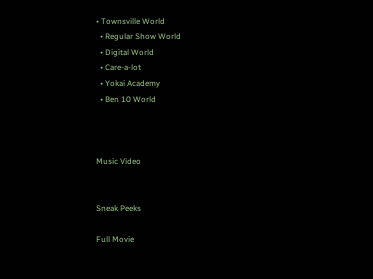• Townsville World
  • Regular Show World
  • Digital World
  • Care-a-lot
  • Yokai Academy
  • Ben 10 World



Music Video


Sneak Peeks

Full Movie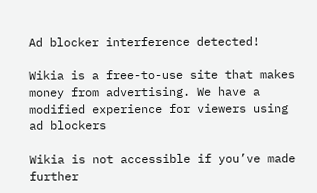Ad blocker interference detected!

Wikia is a free-to-use site that makes money from advertising. We have a modified experience for viewers using ad blockers

Wikia is not accessible if you’ve made further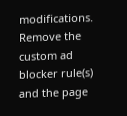modifications. Remove the custom ad blocker rule(s) and the page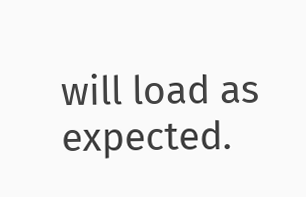will load as expected.